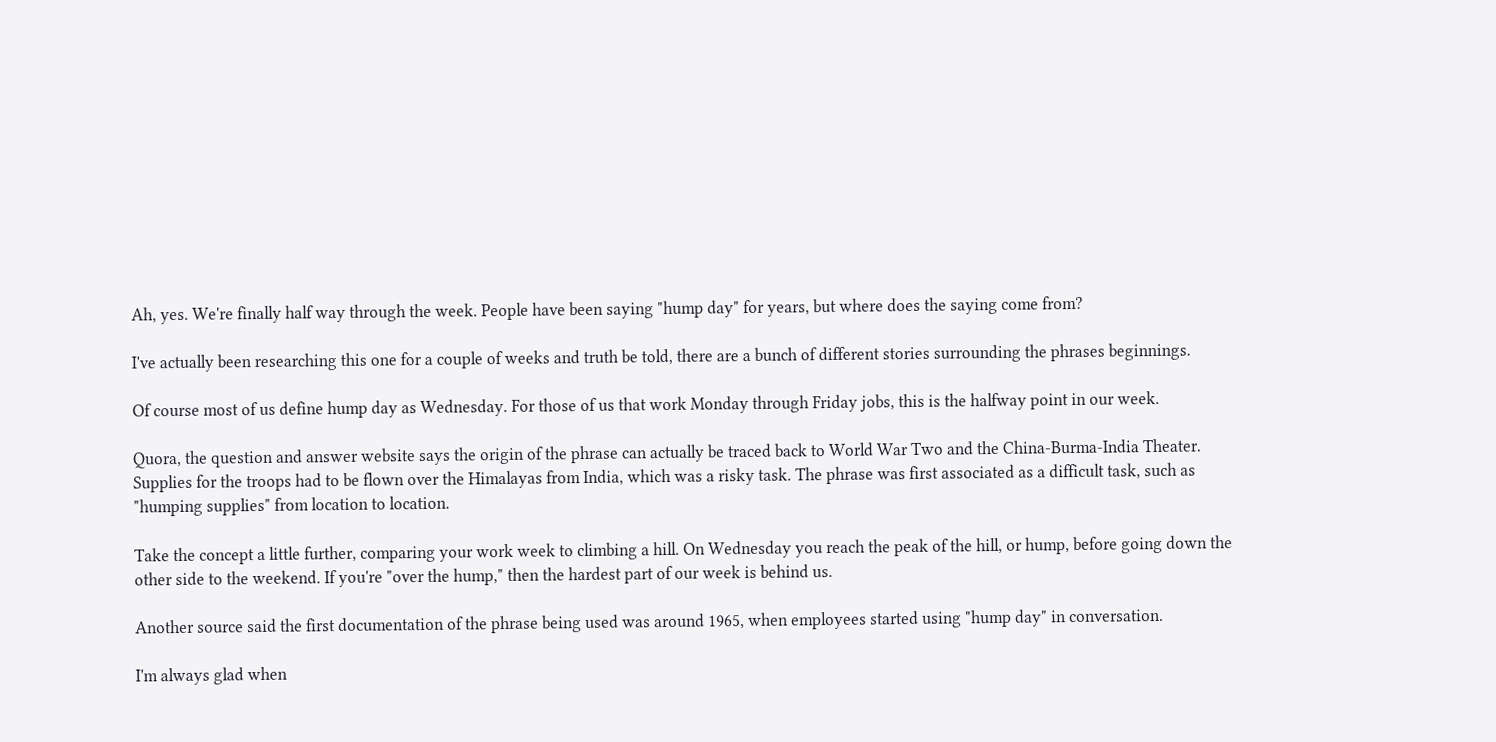Ah, yes. We're finally half way through the week. People have been saying "hump day" for years, but where does the saying come from?

I've actually been researching this one for a couple of weeks and truth be told, there are a bunch of different stories surrounding the phrases beginnings.

Of course most of us define hump day as Wednesday. For those of us that work Monday through Friday jobs, this is the halfway point in our week.

Quora, the question and answer website says the origin of the phrase can actually be traced back to World War Two and the China-Burma-India Theater. Supplies for the troops had to be flown over the Himalayas from India, which was a risky task. The phrase was first associated as a difficult task, such as "humping supplies" from location to location.

Take the concept a little further, comparing your work week to climbing a hill. On Wednesday you reach the peak of the hill, or hump, before going down the other side to the weekend. If you're "over the hump," then the hardest part of our week is behind us.

Another source said the first documentation of the phrase being used was around 1965, when employees started using "hump day" in conversation.

I'm always glad when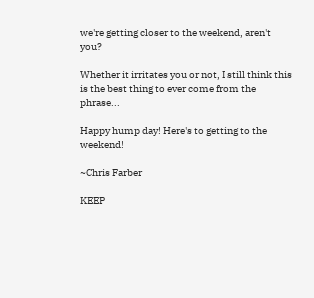we're getting closer to the weekend, aren't you?

Whether it irritates you or not, I still think this is the best thing to ever come from the phrase...

Happy hump day! Here's to getting to the weekend!

~Chris Farber

KEEP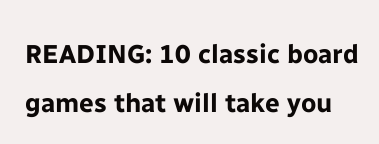READING: 10 classic board games that will take you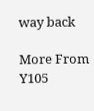way back

More From Y105